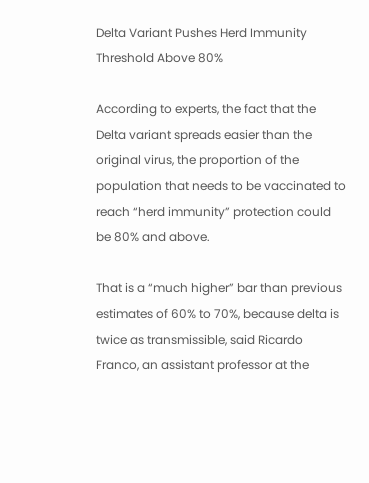Delta Variant Pushes Herd Immunity Threshold Above 80%

According to experts, the fact that the Delta variant spreads easier than the original virus, the proportion of the population that needs to be vaccinated to reach “herd immunity” protection could be 80% and above.

That is a “much higher” bar than previous estimates of 60% to 70%, because delta is twice as transmissible, said Ricardo Franco, an assistant professor at the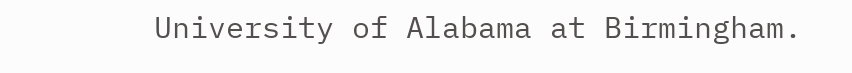University of Alabama at Birmingham.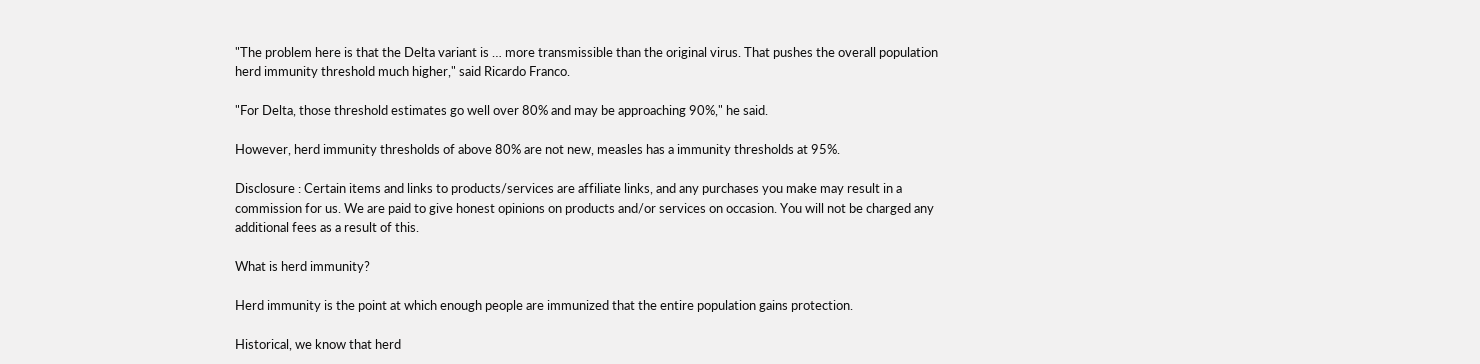"The problem here is that the Delta variant is … more transmissible than the original virus. That pushes the overall population herd immunity threshold much higher," said Ricardo Franco.

"For Delta, those threshold estimates go well over 80% and may be approaching 90%," he said.

However, herd immunity thresholds of above 80% are not new, measles has a immunity thresholds at 95%.

Disclosure : Certain items and links to products/services are affiliate links, and any purchases you make may result in a commission for us. We are paid to give honest opinions on products and/or services on occasion. You will not be charged any additional fees as a result of this.

What is herd immunity?

Herd immunity is the point at which enough people are immunized that the entire population gains protection.

Historical, we know that herd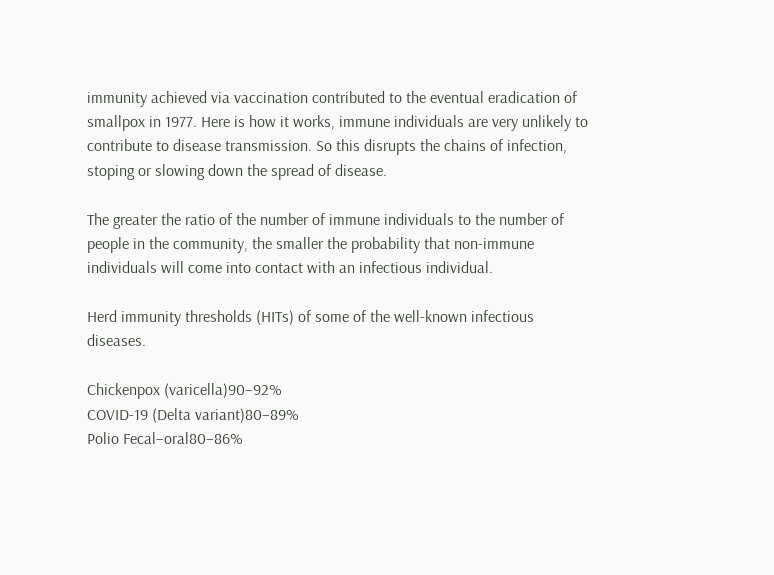immunity achieved via vaccination contributed to the eventual eradication of smallpox in 1977. Here is how it works, immune individuals are very unlikely to contribute to disease transmission. So this disrupts the chains of infection, stoping or slowing down the spread of disease.

The greater the ratio of the number of immune individuals to the number of people in the community, the smaller the probability that non-immune individuals will come into contact with an infectious individual.

Herd immunity thresholds (HITs) of some of the well-known infectious diseases.

Chickenpox (varicella)90–92%
COVID-19 (Delta variant)80–89%
Polio Fecal–oral80–86%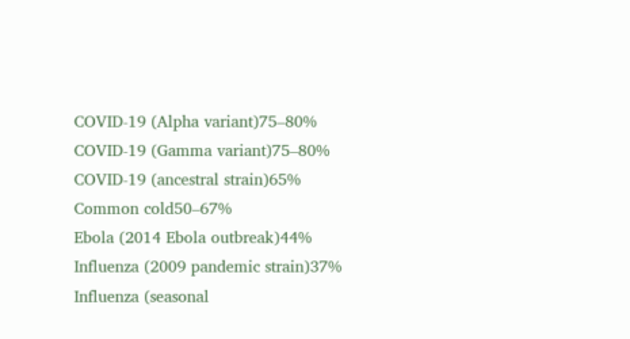COVID-19 (Alpha variant)75–80%
COVID-19 (Gamma variant)75–80%
COVID-19 (ancestral strain)65%
Common cold50–67%
Ebola (2014 Ebola outbreak)44%
Influenza (2009 pandemic strain)37%
Influenza (seasonal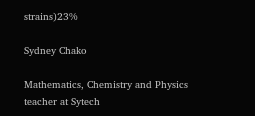strains)23%

Sydney Chako

Mathematics, Chemistry and Physics teacher at Sytech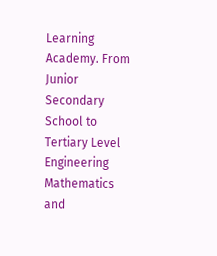Learning Academy. From Junior Secondary School to Tertiary Level Engineering Mathematics and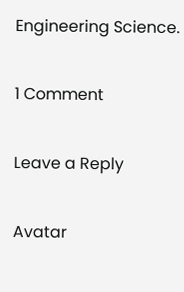Engineering Science.

1 Comment

Leave a Reply

Avatar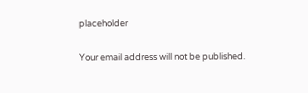placeholder

Your email address will not be published.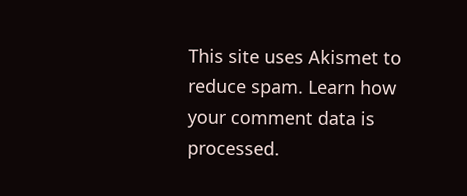This site uses Akismet to reduce spam. Learn how your comment data is processed.